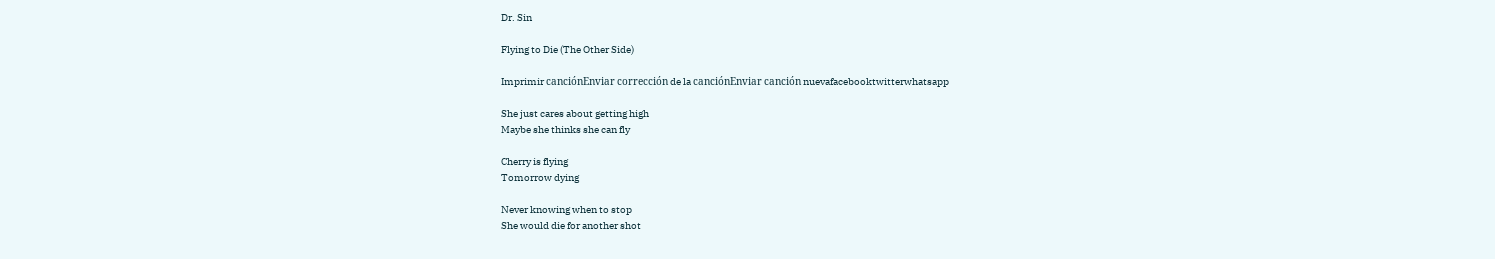Dr. Sin

Flying to Die (The Other Side)

Imprimir canciónEnviar corrección de la canciónEnviar canción nuevafacebooktwitterwhatsapp

She just cares about getting high
Maybe she thinks she can fly

Cherry is flying
Tomorrow dying

Never knowing when to stop
She would die for another shot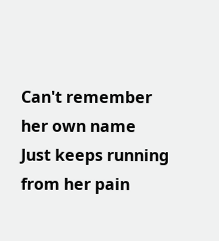Can't remember her own name
Just keeps running from her pain